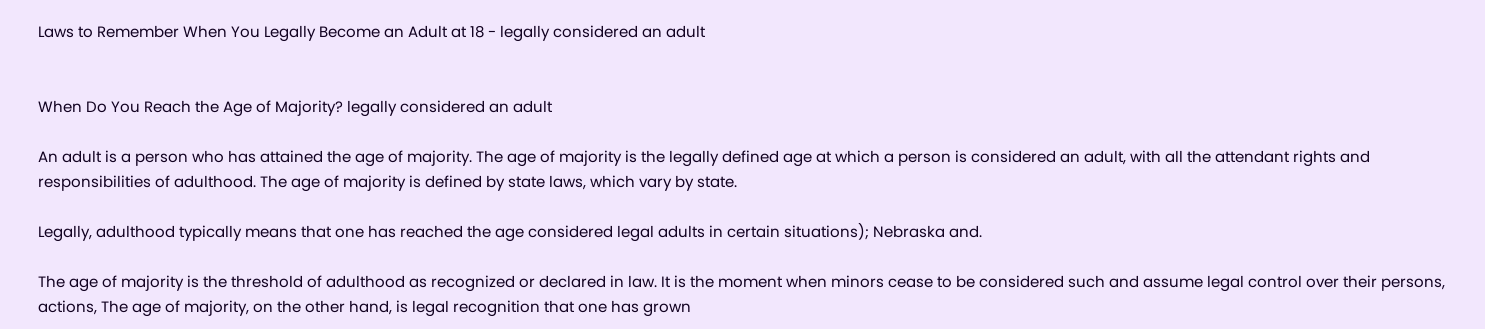Laws to Remember When You Legally Become an Adult at 18 - legally considered an adult


When Do You Reach the Age of Majority? legally considered an adult

An adult is a person who has attained the age of majority. The age of majority is the legally defined age at which a person is considered an adult, with all the attendant rights and responsibilities of adulthood. The age of majority is defined by state laws, which vary by state.

Legally, adulthood typically means that one has reached the age considered legal adults in certain situations); Nebraska and.

The age of majority is the threshold of adulthood as recognized or declared in law. It is the moment when minors cease to be considered such and assume legal control over their persons, actions, The age of majority, on the other hand, is legal recognition that one has grown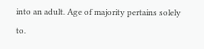into an adult. Age of majority pertains solely to.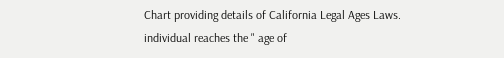Chart providing details of California Legal Ages Laws. individual reaches the " age of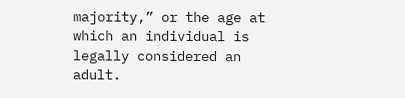majority,” or the age at which an individual is legally considered an adult.